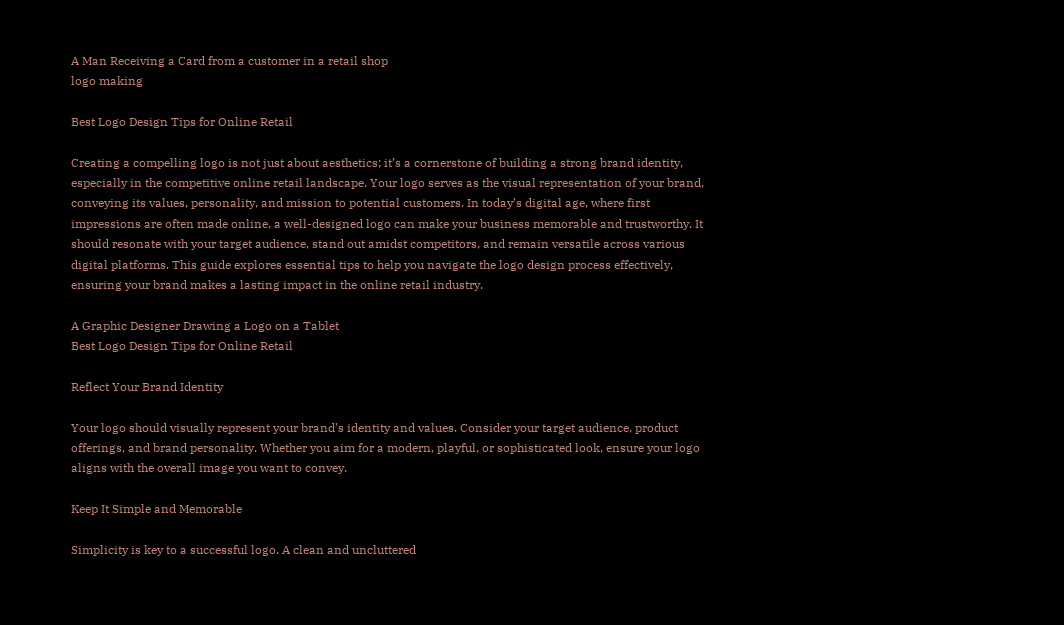A Man Receiving a Card from a customer in a retail shop
logo making

Best Logo Design Tips for Online Retail

Creating a compelling logo is not just about aesthetics; it’s a cornerstone of building a strong brand identity, especially in the competitive online retail landscape. Your logo serves as the visual representation of your brand, conveying its values, personality, and mission to potential customers. In today’s digital age, where first impressions are often made online, a well-designed logo can make your business memorable and trustworthy. It should resonate with your target audience, stand out amidst competitors, and remain versatile across various digital platforms. This guide explores essential tips to help you navigate the logo design process effectively, ensuring your brand makes a lasting impact in the online retail industry.

A Graphic Designer Drawing a Logo on a Tablet
Best Logo Design Tips for Online Retail

Reflect Your Brand Identity

Your logo should visually represent your brand’s identity and values. Consider your target audience, product offerings, and brand personality. Whether you aim for a modern, playful, or sophisticated look, ensure your logo aligns with the overall image you want to convey.

Keep It Simple and Memorable

Simplicity is key to a successful logo. A clean and uncluttered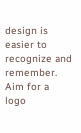design is easier to recognize and remember. Aim for a logo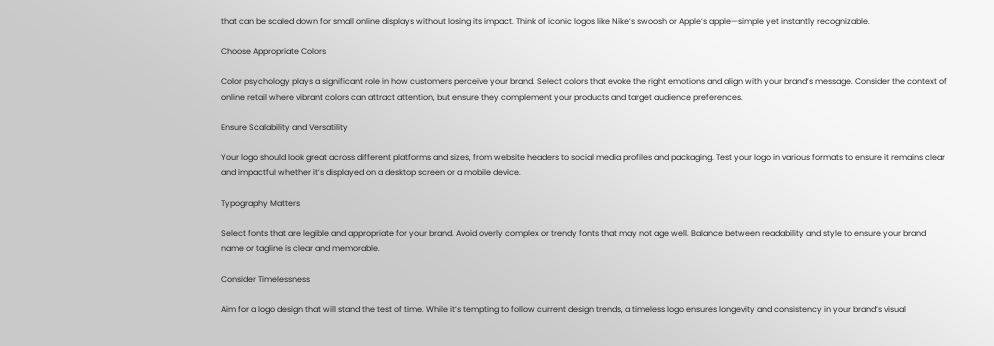that can be scaled down for small online displays without losing its impact. Think of iconic logos like Nike’s swoosh or Apple’s apple—simple yet instantly recognizable.

Choose Appropriate Colors

Color psychology plays a significant role in how customers perceive your brand. Select colors that evoke the right emotions and align with your brand’s message. Consider the context of online retail where vibrant colors can attract attention, but ensure they complement your products and target audience preferences.

Ensure Scalability and Versatility

Your logo should look great across different platforms and sizes, from website headers to social media profiles and packaging. Test your logo in various formats to ensure it remains clear and impactful whether it’s displayed on a desktop screen or a mobile device.

Typography Matters

Select fonts that are legible and appropriate for your brand. Avoid overly complex or trendy fonts that may not age well. Balance between readability and style to ensure your brand name or tagline is clear and memorable.

Consider Timelessness

Aim for a logo design that will stand the test of time. While it’s tempting to follow current design trends, a timeless logo ensures longevity and consistency in your brand’s visual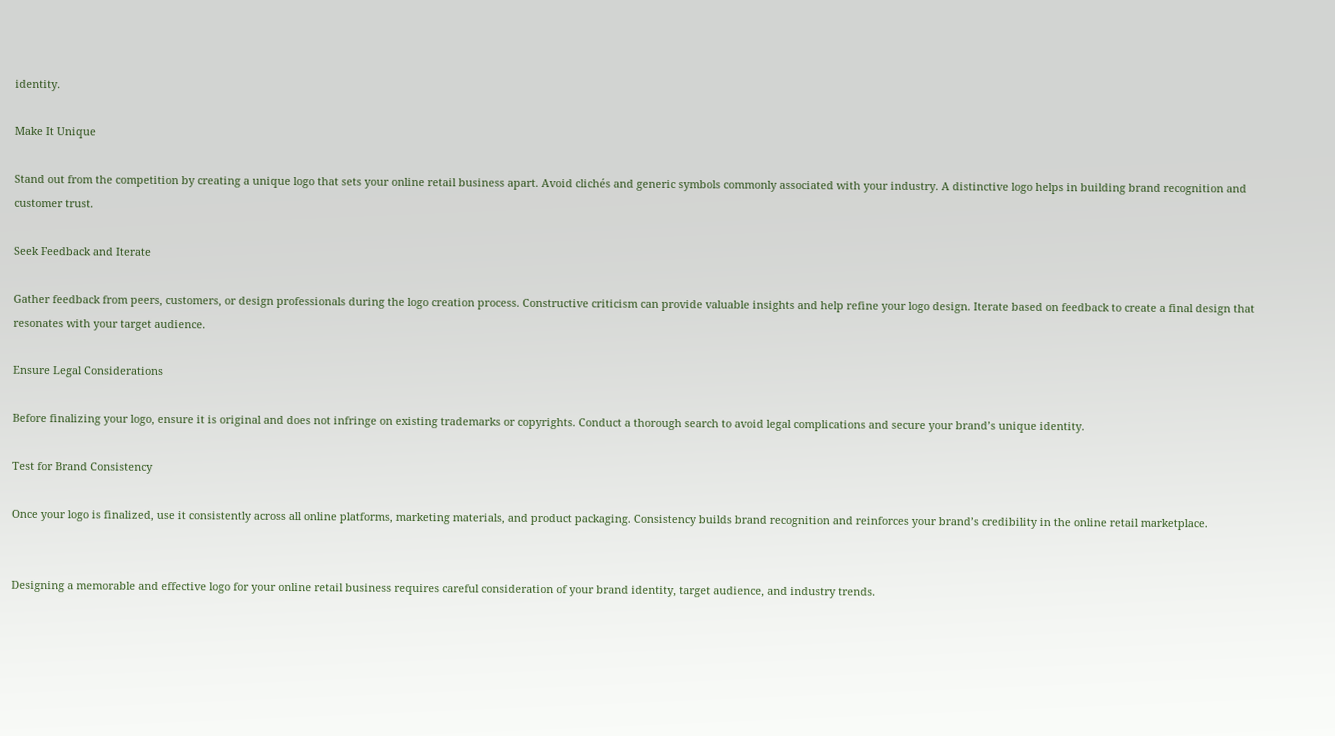identity.

Make It Unique

Stand out from the competition by creating a unique logo that sets your online retail business apart. Avoid clichés and generic symbols commonly associated with your industry. A distinctive logo helps in building brand recognition and customer trust.

Seek Feedback and Iterate

Gather feedback from peers, customers, or design professionals during the logo creation process. Constructive criticism can provide valuable insights and help refine your logo design. Iterate based on feedback to create a final design that resonates with your target audience.

Ensure Legal Considerations

Before finalizing your logo, ensure it is original and does not infringe on existing trademarks or copyrights. Conduct a thorough search to avoid legal complications and secure your brand’s unique identity.

Test for Brand Consistency

Once your logo is finalized, use it consistently across all online platforms, marketing materials, and product packaging. Consistency builds brand recognition and reinforces your brand’s credibility in the online retail marketplace.


Designing a memorable and effective logo for your online retail business requires careful consideration of your brand identity, target audience, and industry trends.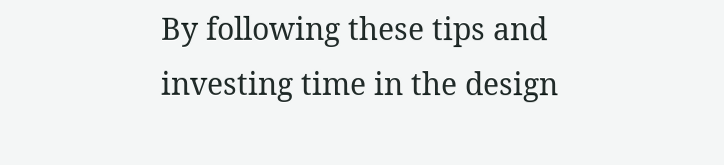By following these tips and investing time in the design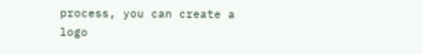process, you can create a logo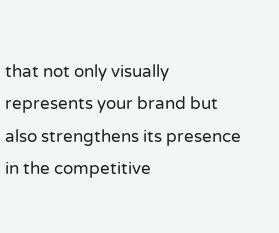that not only visually represents your brand but also strengthens its presence in the competitive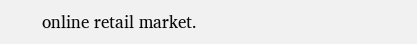online retail market.